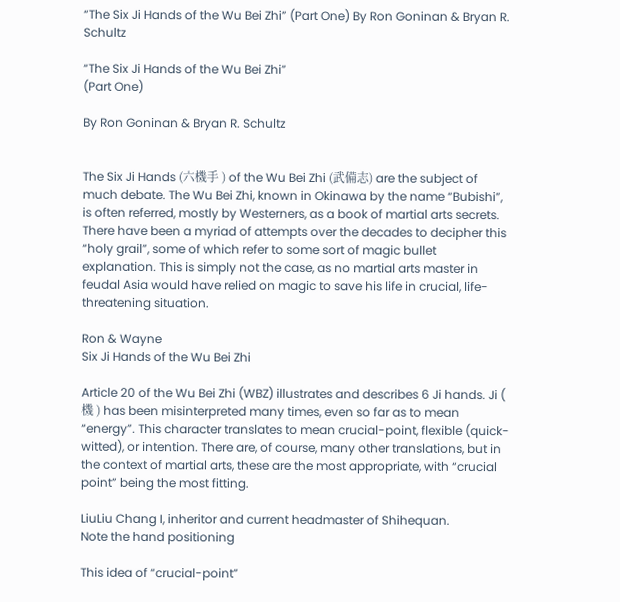“The Six Ji Hands of the Wu Bei Zhi” (Part One) By Ron Goninan & Bryan R. Schultz

“The Six Ji Hands of the Wu Bei Zhi”
(Part One)

By Ron Goninan & Bryan R. Schultz


The Six Ji Hands (六機手 ) of the Wu Bei Zhi (武備志) are the subject of much debate. The Wu Bei Zhi, known in Okinawa by the name “Bubishi”, is often referred, mostly by Westerners, as a book of martial arts secrets. There have been a myriad of attempts over the decades to decipher this “holy grail”, some of which refer to some sort of magic bullet explanation. This is simply not the case, as no martial arts master in feudal Asia would have relied on magic to save his life in crucial, life-threatening situation.

Ron & Wayne
Six Ji Hands of the Wu Bei Zhi

Article 20 of the Wu Bei Zhi (WBZ) illustrates and describes 6 Ji hands. Ji ( 機 ) has been misinterpreted many times, even so far as to mean “energy”. This character translates to mean crucial-point, flexible (quick-witted), or intention. There are, of course, many other translations, but in the context of martial arts, these are the most appropriate, with “crucial point” being the most fitting.

LiuLiu Chang I, inheritor and current headmaster of Shihequan.
Note the hand positioning

This idea of “crucial-point”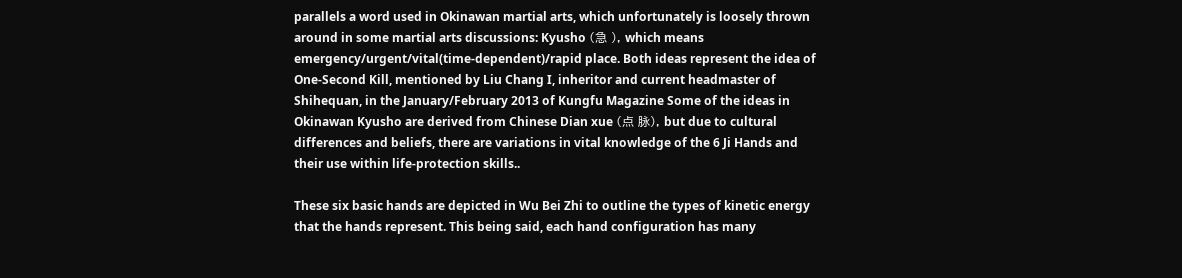parallels a word used in Okinawan martial arts, which unfortunately is loosely thrown around in some martial arts discussions: Kyusho (急 ), which means emergency/urgent/vital(time-dependent)/rapid place. Both ideas represent the idea of One-Second Kill, mentioned by Liu Chang I, inheritor and current headmaster of Shihequan, in the January/February 2013 of Kungfu Magazine Some of the ideas in Okinawan Kyusho are derived from Chinese Dian xue (点 脉), but due to cultural differences and beliefs, there are variations in vital knowledge of the 6 Ji Hands and their use within life-protection skills..

These six basic hands are depicted in Wu Bei Zhi to outline the types of kinetic energy that the hands represent. This being said, each hand configuration has many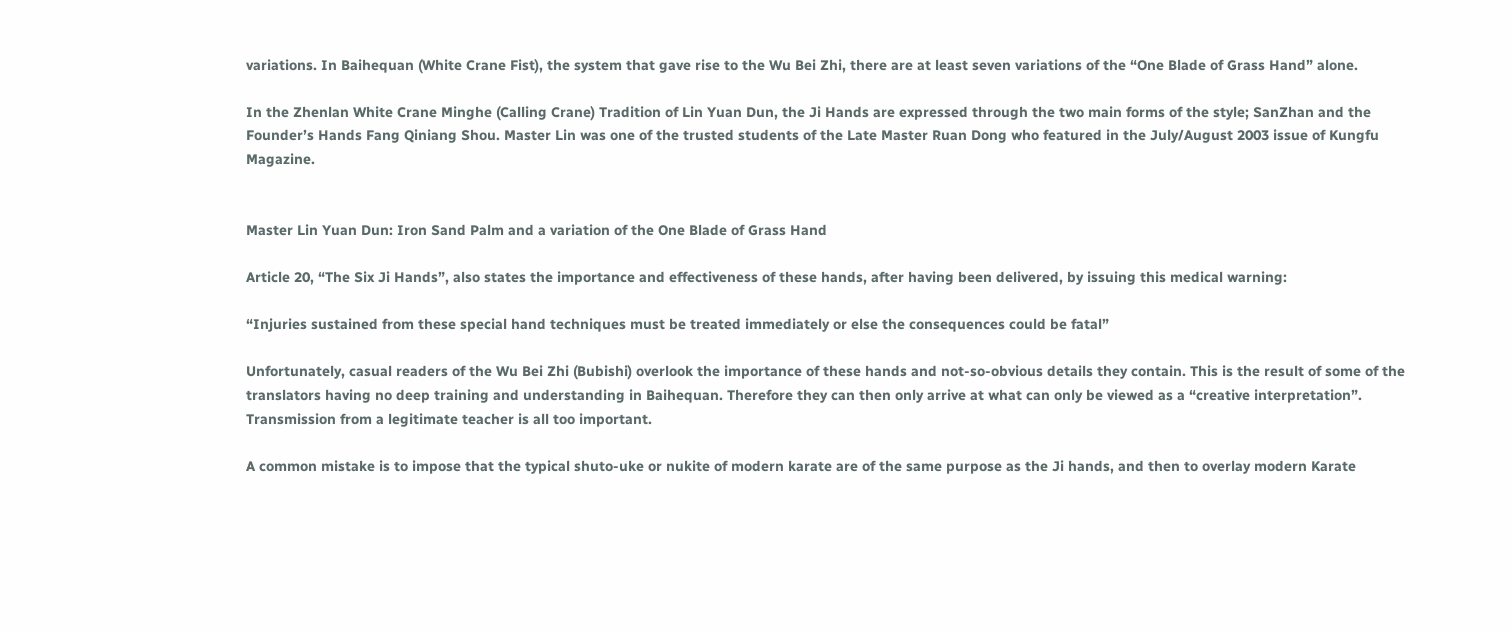variations. In Baihequan (White Crane Fist), the system that gave rise to the Wu Bei Zhi, there are at least seven variations of the “One Blade of Grass Hand” alone.

In the Zhenlan White Crane Minghe (Calling Crane) Tradition of Lin Yuan Dun, the Ji Hands are expressed through the two main forms of the style; SanZhan and the Founder’s Hands Fang Qiniang Shou. Master Lin was one of the trusted students of the Late Master Ruan Dong who featured in the July/August 2003 issue of Kungfu Magazine.


Master Lin Yuan Dun: Iron Sand Palm and a variation of the One Blade of Grass Hand

Article 20, “The Six Ji Hands”, also states the importance and effectiveness of these hands, after having been delivered, by issuing this medical warning:

“Injuries sustained from these special hand techniques must be treated immediately or else the consequences could be fatal”

Unfortunately, casual readers of the Wu Bei Zhi (Bubishi) overlook the importance of these hands and not-so-obvious details they contain. This is the result of some of the translators having no deep training and understanding in Baihequan. Therefore they can then only arrive at what can only be viewed as a “creative interpretation”. Transmission from a legitimate teacher is all too important.

A common mistake is to impose that the typical shuto-uke or nukite of modern karate are of the same purpose as the Ji hands, and then to overlay modern Karate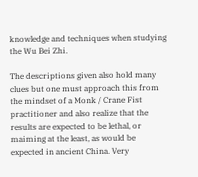knowledge and techniques when studying the Wu Bei Zhi.

The descriptions given also hold many clues but one must approach this from the mindset of a Monk / Crane Fist practitioner and also realize that the results are expected to be lethal, or maiming at the least, as would be expected in ancient China. Very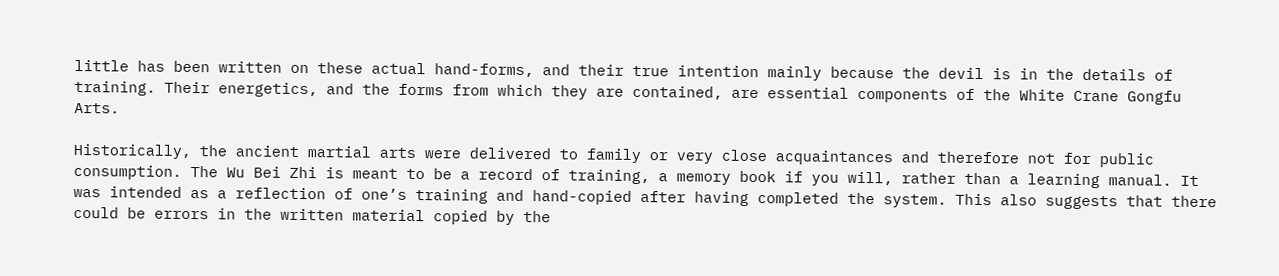little has been written on these actual hand-forms, and their true intention mainly because the devil is in the details of training. Their energetics, and the forms from which they are contained, are essential components of the White Crane Gongfu Arts.

Historically, the ancient martial arts were delivered to family or very close acquaintances and therefore not for public consumption. The Wu Bei Zhi is meant to be a record of training, a memory book if you will, rather than a learning manual. It was intended as a reflection of one’s training and hand-copied after having completed the system. This also suggests that there could be errors in the written material copied by the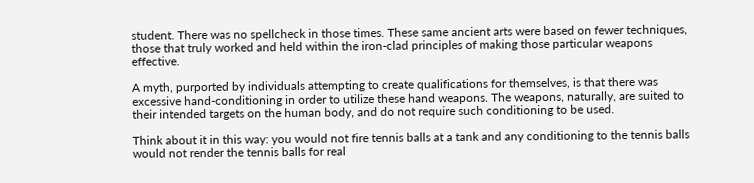student. There was no spellcheck in those times. These same ancient arts were based on fewer techniques, those that truly worked and held within the iron-clad principles of making those particular weapons effective.

A myth, purported by individuals attempting to create qualifications for themselves, is that there was excessive hand-conditioning in order to utilize these hand weapons. The weapons, naturally, are suited to their intended targets on the human body, and do not require such conditioning to be used.

Think about it in this way: you would not fire tennis balls at a tank and any conditioning to the tennis balls would not render the tennis balls for real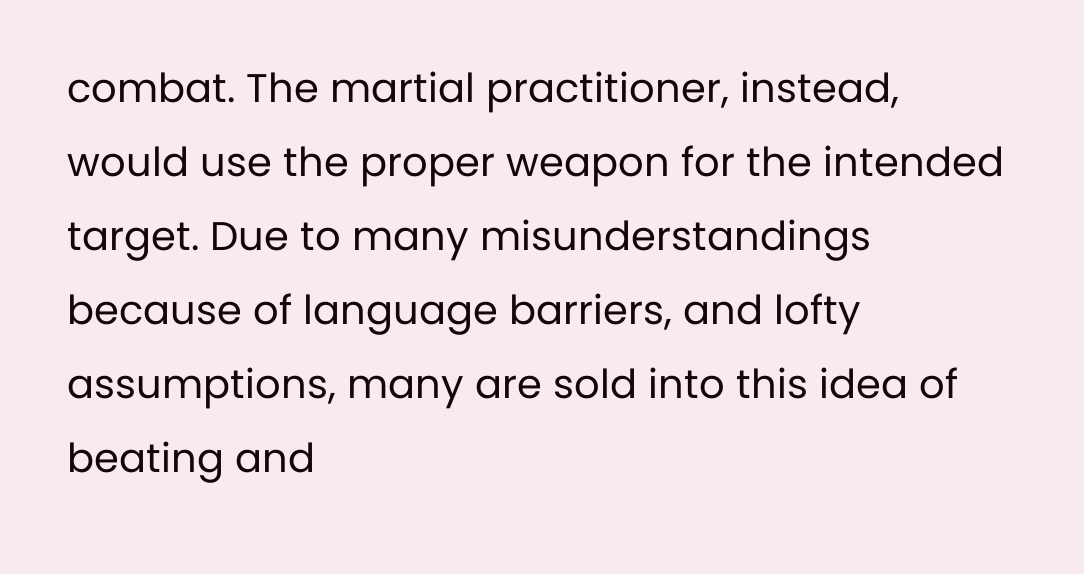combat. The martial practitioner, instead, would use the proper weapon for the intended target. Due to many misunderstandings because of language barriers, and lofty assumptions, many are sold into this idea of beating and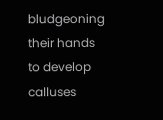bludgeoning their hands to develop calluses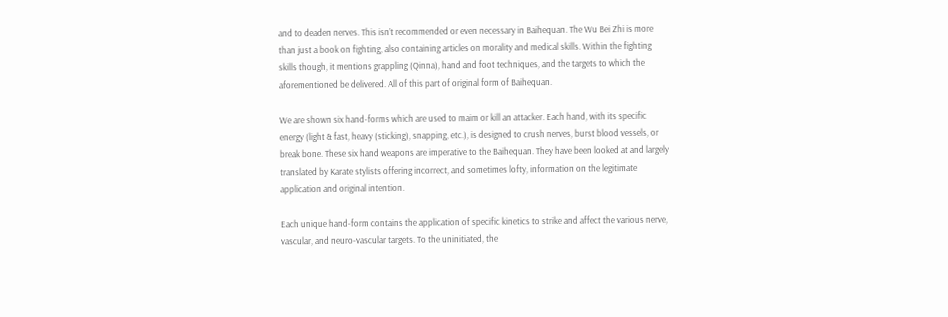and to deaden nerves. This isn’t recommended or even necessary in Baihequan. The Wu Bei Zhi is more than just a book on fighting, also containing articles on morality and medical skills. Within the fighting skills though, it mentions grappling (Qinna), hand and foot techniques, and the targets to which the aforementioned be delivered. All of this part of original form of Baihequan.

We are shown six hand-forms which are used to maim or kill an attacker. Each hand, with its specific energy (light & fast, heavy (sticking), snapping, etc.), is designed to crush nerves, burst blood vessels, or break bone. These six hand weapons are imperative to the Baihequan. They have been looked at and largely translated by Karate stylists offering incorrect, and sometimes lofty, information on the legitimate application and original intention.

Each unique hand-form contains the application of specific kinetics to strike and affect the various nerve, vascular, and neuro-vascular targets. To the uninitiated, the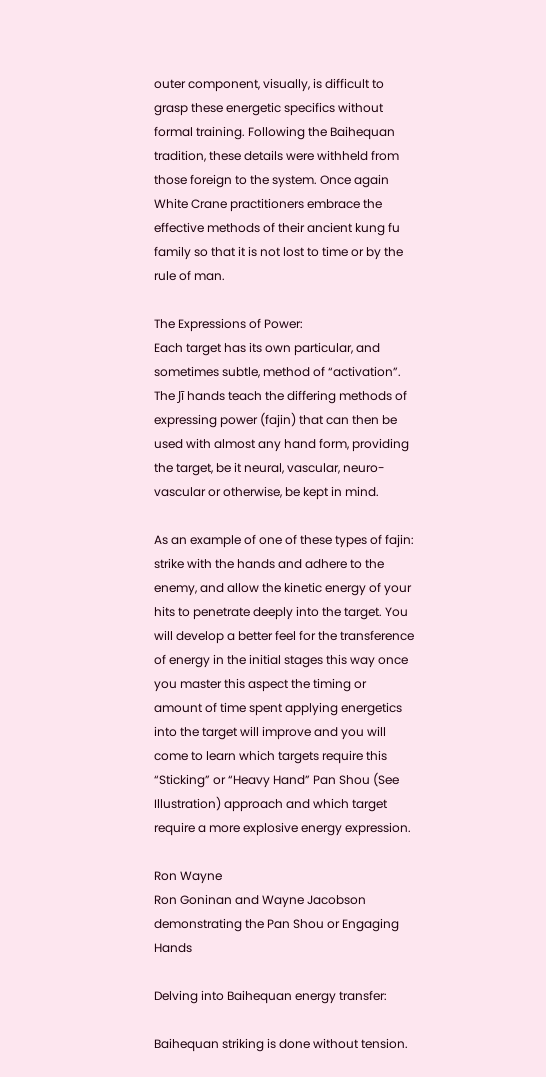outer component, visually, is difficult to grasp these energetic specifics without formal training. Following the Baihequan tradition, these details were withheld from those foreign to the system. Once again White Crane practitioners embrace the effective methods of their ancient kung fu family so that it is not lost to time or by the rule of man.

The Expressions of Power:
Each target has its own particular, and sometimes subtle, method of “activation”. The Jī hands teach the differing methods of expressing power (fajin) that can then be used with almost any hand form, providing the target, be it neural, vascular, neuro-vascular or otherwise, be kept in mind.

As an example of one of these types of fajin: strike with the hands and adhere to the enemy, and allow the kinetic energy of your hits to penetrate deeply into the target. You will develop a better feel for the transference of energy in the initial stages this way once you master this aspect the timing or amount of time spent applying energetics into the target will improve and you will come to learn which targets require this “Sticking” or “Heavy Hand” Pan Shou (See Illustration) approach and which target require a more explosive energy expression.

Ron Wayne
Ron Goninan and Wayne Jacobson demonstrating the Pan Shou or Engaging Hands

Delving into Baihequan energy transfer:

Baihequan striking is done without tension.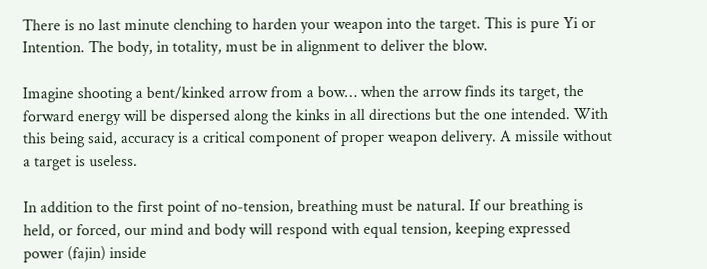There is no last minute clenching to harden your weapon into the target. This is pure Yi or Intention. The body, in totality, must be in alignment to deliver the blow.

Imagine shooting a bent/kinked arrow from a bow… when the arrow finds its target, the forward energy will be dispersed along the kinks in all directions but the one intended. With this being said, accuracy is a critical component of proper weapon delivery. A missile without a target is useless.

In addition to the first point of no-tension, breathing must be natural. If our breathing is held, or forced, our mind and body will respond with equal tension, keeping expressed power (fajin) inside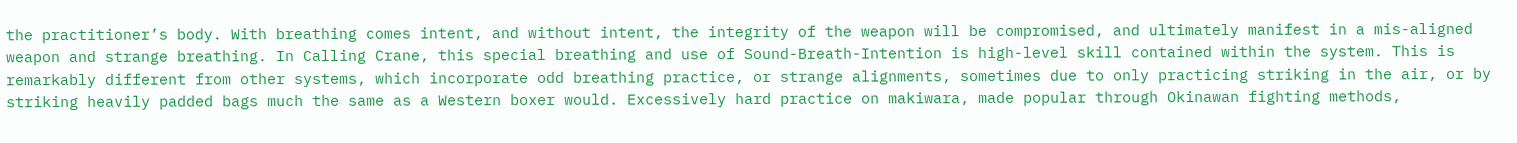the practitioner’s body. With breathing comes intent, and without intent, the integrity of the weapon will be compromised, and ultimately manifest in a mis-aligned weapon and strange breathing. In Calling Crane, this special breathing and use of Sound-Breath-Intention is high-level skill contained within the system. This is remarkably different from other systems, which incorporate odd breathing practice, or strange alignments, sometimes due to only practicing striking in the air, or by striking heavily padded bags much the same as a Western boxer would. Excessively hard practice on makiwara, made popular through Okinawan fighting methods,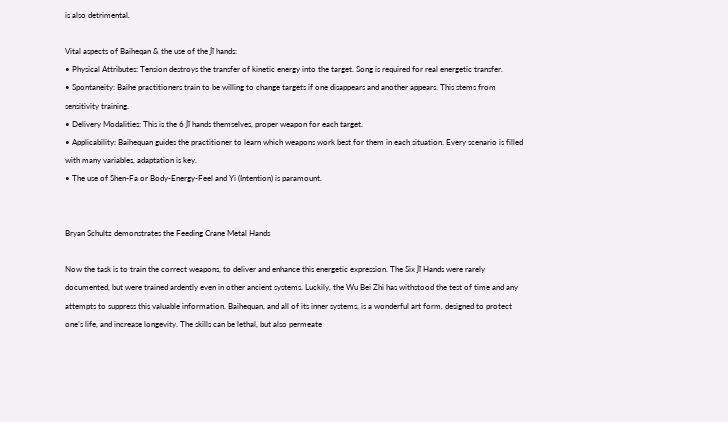is also detrimental.

Vital aspects of Baiheqan & the use of the Jī hands:
• Physical Attributes: Tension destroys the transfer of kinetic energy into the target. Song is required for real energetic transfer.
• Spontaneity: Baihe practitioners train to be willing to change targets if one disappears and another appears. This stems from sensitivity training.
• Delivery Modalities: This is the 6 Jī hands themselves, proper weapon for each target.
• Applicability: Baihequan guides the practitioner to learn which weapons work best for them in each situation. Every scenario is filled with many variables, adaptation is key.
• The use of Shen-Fa or Body-Energy-Feel and Yi (Intention) is paramount.


Bryan Schultz demonstrates the Feeding Crane Metal Hands

Now the task is to train the correct weapons, to deliver and enhance this energetic expression. The Six Jī Hands were rarely documented, but were trained ardently even in other ancient systems. Luckily, the Wu Bei Zhi has withstood the test of time and any attempts to suppress this valuable information. Baihequan, and all of its inner systems, is a wonderful art form, designed to protect one’s life, and increase longevity. The skills can be lethal, but also permeate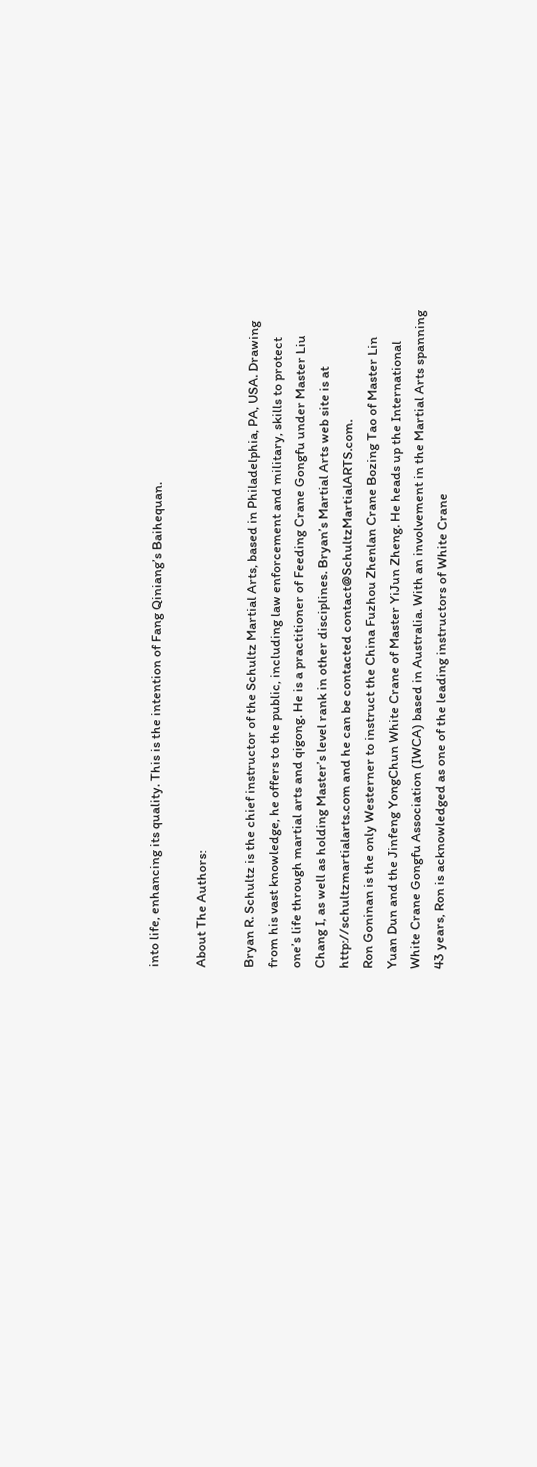into life, enhancing its quality. This is the intention of Fang Qiniang’s Baihequan.

About The Authors:

Bryan R. Schultz is the chief instructor of the Schultz Martial Arts, based in Philadelphia, PA, USA. Drawing from his vast knowledge, he offers to the public, including law enforcement and military, skills to protect one’s life through martial arts and qigong. He is a practitioner of Feeding Crane Gongfu under Master Liu Chang I, as well as holding Master’s level rank in other disciplines. Bryan’s Martial Arts web site is at http://schultzmartialarts.com and he can be contacted contact@SchultzMartialARTS.com.
Ron Goninan is the only Westerner to instruct the China Fuzhou Zhenlan Crane Bozing Tao of Master Lin Yuan Dun and the Jinfeng YongChun White Crane of Master YiJun Zheng. He heads up the International White Crane Gongfu Association (IWCA) based in Australia. With an involvement in the Martial Arts spanning 43 years, Ron is acknowledged as one of the leading instructors of White Crane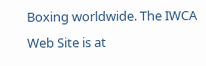Boxing worldwide. The IWCA Web Site is at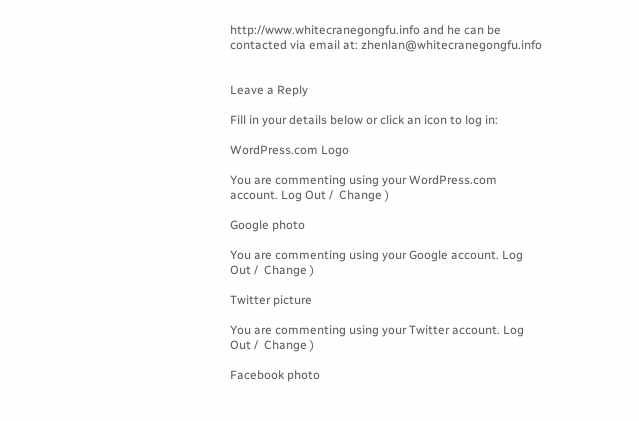http://www.whitecranegongfu.info and he can be contacted via email at: zhenlan@whitecranegongfu.info


Leave a Reply

Fill in your details below or click an icon to log in:

WordPress.com Logo

You are commenting using your WordPress.com account. Log Out /  Change )

Google photo

You are commenting using your Google account. Log Out /  Change )

Twitter picture

You are commenting using your Twitter account. Log Out /  Change )

Facebook photo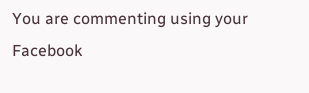You are commenting using your Facebook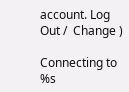account. Log Out /  Change )

Connecting to %s